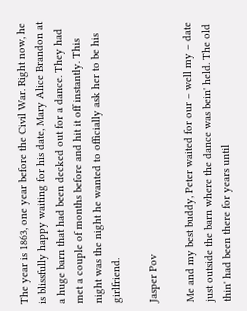The year is 1863, one year before the Civil War. Right now, he is blissfully happy waiting for his date, Mary Alice Brandon at a huge barn that had been decked out for a dance. They had met a couple of months before and hit it off instantly. This night was the night he wanted to officially ask her to be his girlfriend.

Jasper Pov

Me and my best buddy, Peter waited for our – well my – date just outside the barn where the dance was bein' held. The old thin' had been there for years until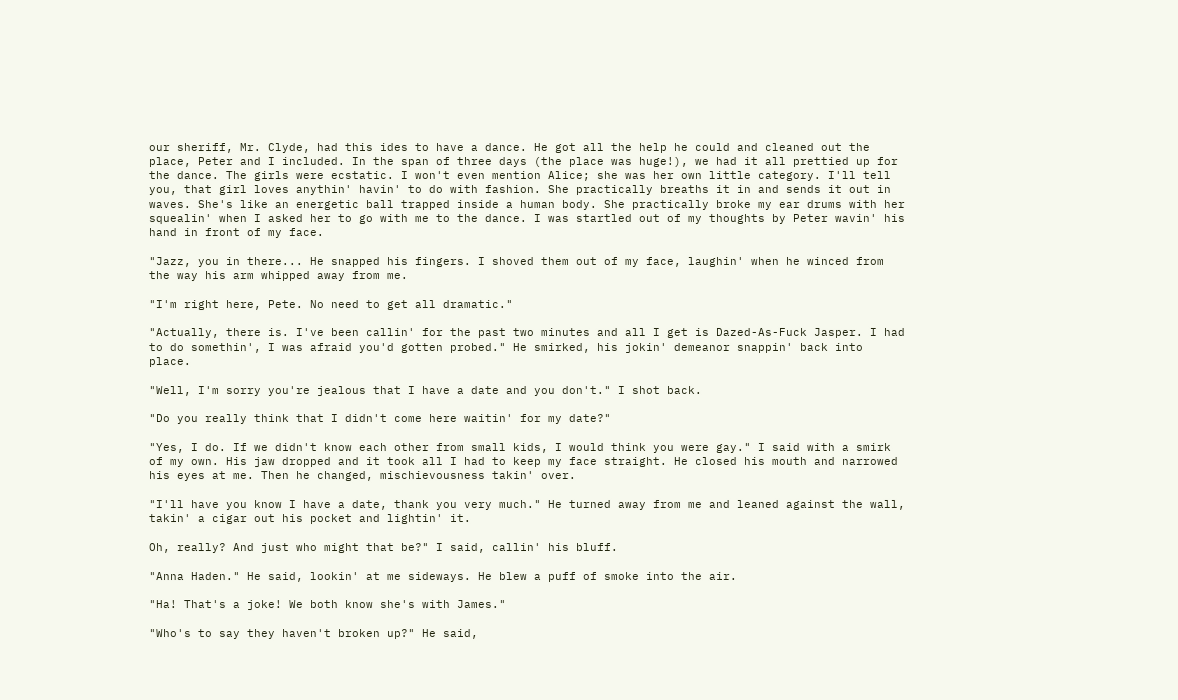our sheriff, Mr. Clyde, had this ides to have a dance. He got all the help he could and cleaned out the place, Peter and I included. In the span of three days (the place was huge!), we had it all prettied up for the dance. The girls were ecstatic. I won't even mention Alice; she was her own little category. I'll tell you, that girl loves anythin' havin' to do with fashion. She practically breaths it in and sends it out in waves. She's like an energetic ball trapped inside a human body. She practically broke my ear drums with her squealin' when I asked her to go with me to the dance. I was startled out of my thoughts by Peter wavin' his hand in front of my face.

"Jazz, you in there... He snapped his fingers. I shoved them out of my face, laughin' when he winced from the way his arm whipped away from me.

"I'm right here, Pete. No need to get all dramatic."

"Actually, there is. I've been callin' for the past two minutes and all I get is Dazed-As-Fuck Jasper. I had to do somethin', I was afraid you'd gotten probed." He smirked, his jokin' demeanor snappin' back into place.

"Well, I'm sorry you're jealous that I have a date and you don't." I shot back.

"Do you really think that I didn't come here waitin' for my date?"

"Yes, I do. If we didn't know each other from small kids, I would think you were gay." I said with a smirk of my own. His jaw dropped and it took all I had to keep my face straight. He closed his mouth and narrowed his eyes at me. Then he changed, mischievousness takin' over.

"I'll have you know I have a date, thank you very much." He turned away from me and leaned against the wall, takin' a cigar out his pocket and lightin' it.

Oh, really? And just who might that be?" I said, callin' his bluff.

"Anna Haden." He said, lookin' at me sideways. He blew a puff of smoke into the air.

"Ha! That's a joke! We both know she's with James."

"Who's to say they haven't broken up?" He said,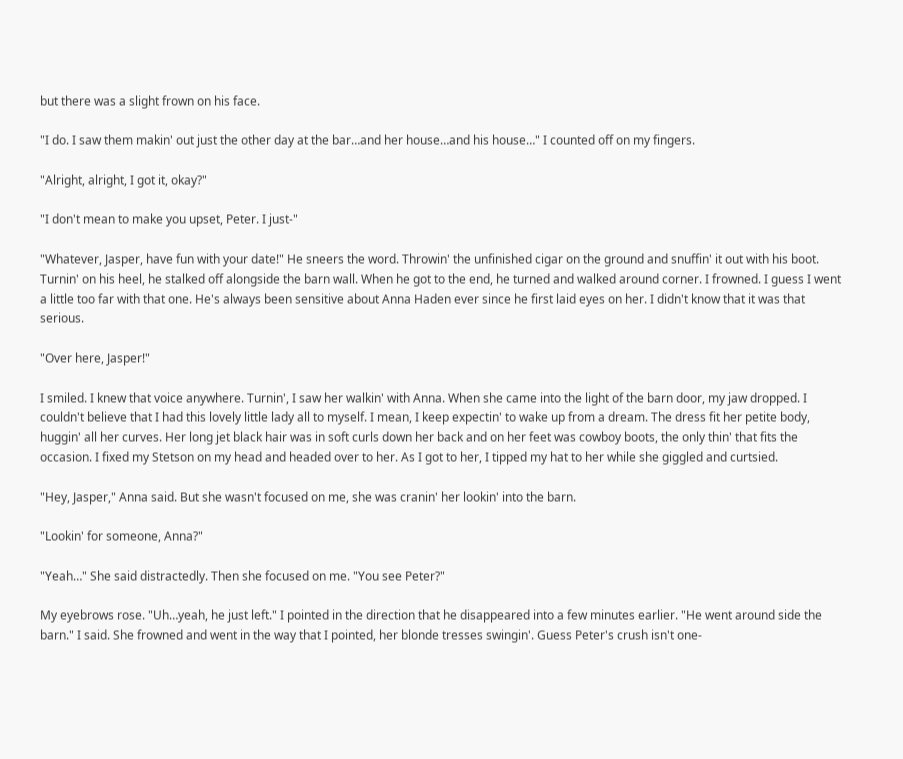but there was a slight frown on his face.

"I do. I saw them makin' out just the other day at the bar…and her house…and his house…" I counted off on my fingers.

"Alright, alright, I got it, okay?"

"I don't mean to make you upset, Peter. I just-"

"Whatever, Jasper, have fun with your date!" He sneers the word. Throwin' the unfinished cigar on the ground and snuffin' it out with his boot. Turnin' on his heel, he stalked off alongside the barn wall. When he got to the end, he turned and walked around corner. I frowned. I guess I went a little too far with that one. He's always been sensitive about Anna Haden ever since he first laid eyes on her. I didn't know that it was that serious.

"Over here, Jasper!"

I smiled. I knew that voice anywhere. Turnin', I saw her walkin' with Anna. When she came into the light of the barn door, my jaw dropped. I couldn't believe that I had this lovely little lady all to myself. I mean, I keep expectin' to wake up from a dream. The dress fit her petite body, huggin' all her curves. Her long jet black hair was in soft curls down her back and on her feet was cowboy boots, the only thin' that fits the occasion. I fixed my Stetson on my head and headed over to her. As I got to her, I tipped my hat to her while she giggled and curtsied.

"Hey, Jasper," Anna said. But she wasn't focused on me, she was cranin' her lookin' into the barn.

"Lookin' for someone, Anna?"

"Yeah…" She said distractedly. Then she focused on me. "You see Peter?"

My eyebrows rose. "Uh…yeah, he just left." I pointed in the direction that he disappeared into a few minutes earlier. "He went around side the barn." I said. She frowned and went in the way that I pointed, her blonde tresses swingin'. Guess Peter's crush isn't one-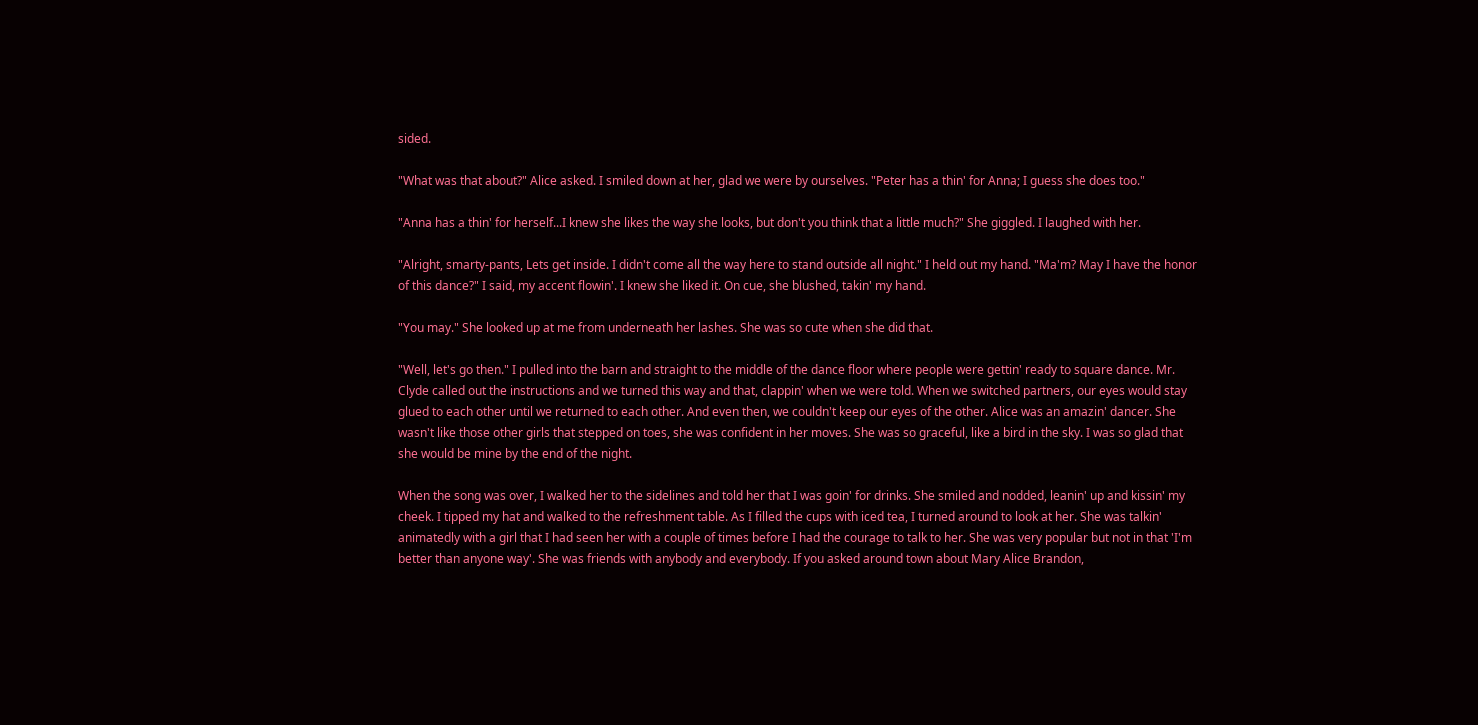sided.

"What was that about?" Alice asked. I smiled down at her, glad we were by ourselves. "Peter has a thin' for Anna; I guess she does too."

"Anna has a thin' for herself...I knew she likes the way she looks, but don't you think that a little much?" She giggled. I laughed with her.

"Alright, smarty-pants, Lets get inside. I didn't come all the way here to stand outside all night." I held out my hand. "Ma'm? May I have the honor of this dance?" I said, my accent flowin'. I knew she liked it. On cue, she blushed, takin' my hand.

"You may." She looked up at me from underneath her lashes. She was so cute when she did that.

"Well, let's go then." I pulled into the barn and straight to the middle of the dance floor where people were gettin' ready to square dance. Mr. Clyde called out the instructions and we turned this way and that, clappin' when we were told. When we switched partners, our eyes would stay glued to each other until we returned to each other. And even then, we couldn't keep our eyes of the other. Alice was an amazin' dancer. She wasn't like those other girls that stepped on toes, she was confident in her moves. She was so graceful, like a bird in the sky. I was so glad that she would be mine by the end of the night.

When the song was over, I walked her to the sidelines and told her that I was goin' for drinks. She smiled and nodded, leanin' up and kissin' my cheek. I tipped my hat and walked to the refreshment table. As I filled the cups with iced tea, I turned around to look at her. She was talkin' animatedly with a girl that I had seen her with a couple of times before I had the courage to talk to her. She was very popular but not in that 'I'm better than anyone way'. She was friends with anybody and everybody. If you asked around town about Mary Alice Brandon,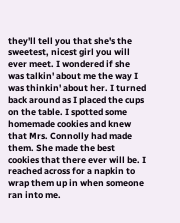they'll tell you that she's the sweetest, nicest girl you will ever meet. I wondered if she was talkin' about me the way I was thinkin' about her. I turned back around as I placed the cups on the table. I spotted some homemade cookies and knew that Mrs. Connolly had made them. She made the best cookies that there ever will be. I reached across for a napkin to wrap them up in when someone ran into me.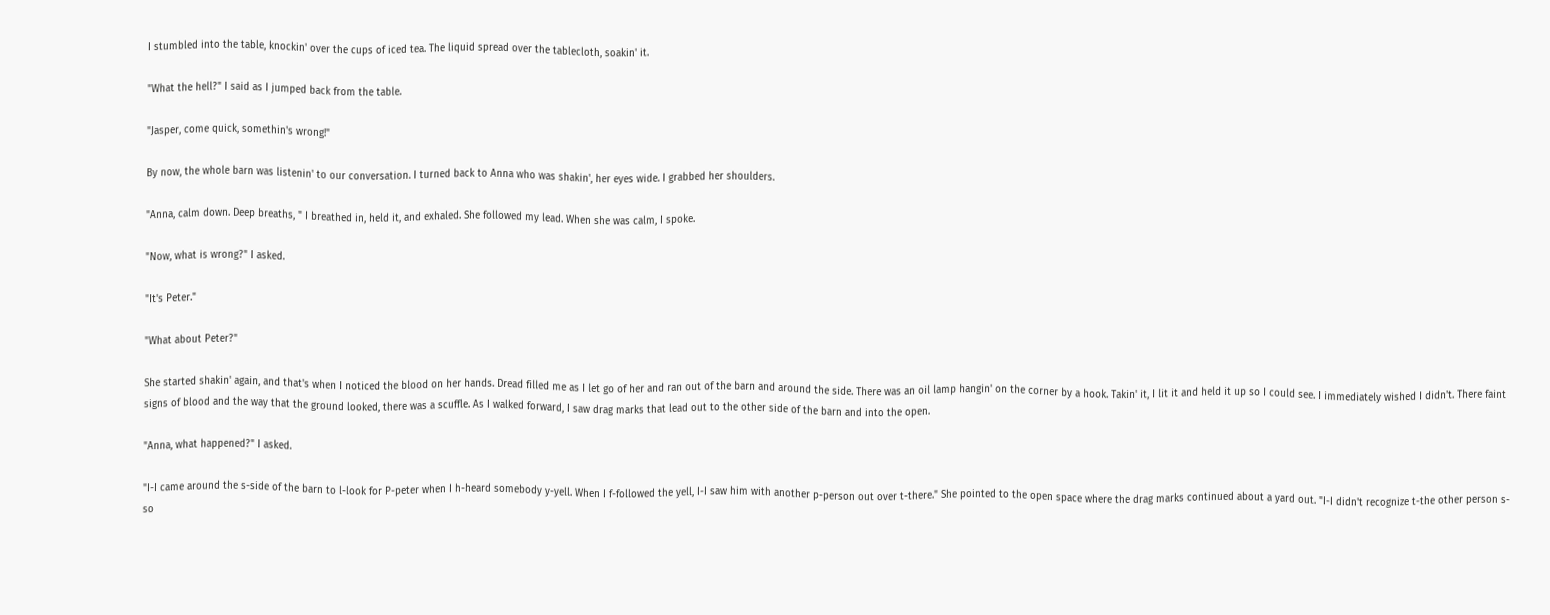I stumbled into the table, knockin' over the cups of iced tea. The liquid spread over the tablecloth, soakin' it.

"What the hell?" I said as I jumped back from the table.

"Jasper, come quick, somethin's wrong!"

By now, the whole barn was listenin' to our conversation. I turned back to Anna who was shakin', her eyes wide. I grabbed her shoulders.

"Anna, calm down. Deep breaths, " I breathed in, held it, and exhaled. She followed my lead. When she was calm, I spoke.

"Now, what is wrong?" I asked.

"It's Peter."

"What about Peter?"

She started shakin' again, and that's when I noticed the blood on her hands. Dread filled me as I let go of her and ran out of the barn and around the side. There was an oil lamp hangin' on the corner by a hook. Takin' it, I lit it and held it up so I could see. I immediately wished I didn't. There faint signs of blood and the way that the ground looked, there was a scuffle. As I walked forward, I saw drag marks that lead out to the other side of the barn and into the open.

"Anna, what happened?" I asked.

"I-I came around the s-side of the barn to l-look for P-peter when I h-heard somebody y-yell. When I f-followed the yell, I-I saw him with another p-person out over t-there." She pointed to the open space where the drag marks continued about a yard out. "I-I didn't recognize t-the other person s-so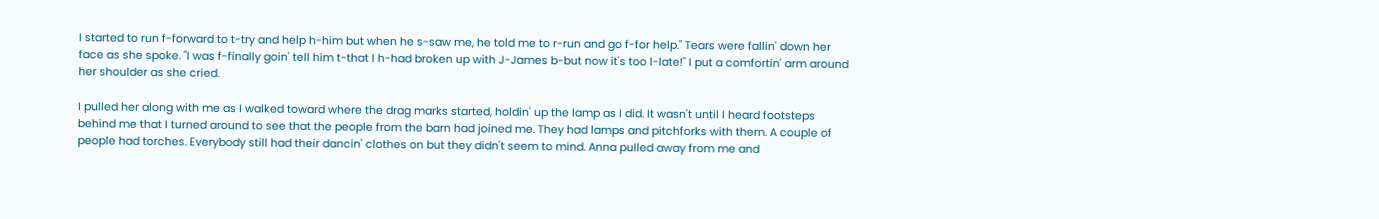I started to run f-forward to t-try and help h-him but when he s-saw me, he told me to r-run and go f-for help." Tears were fallin' down her face as she spoke. "I was f-finally goin' tell him t-that I h-had broken up with J-James b-but now it's too l-late!" I put a comfortin' arm around her shoulder as she cried.

I pulled her along with me as I walked toward where the drag marks started, holdin' up the lamp as I did. It wasn't until I heard footsteps behind me that I turned around to see that the people from the barn had joined me. They had lamps and pitchforks with them. A couple of people had torches. Everybody still had their dancin' clothes on but they didn't seem to mind. Anna pulled away from me and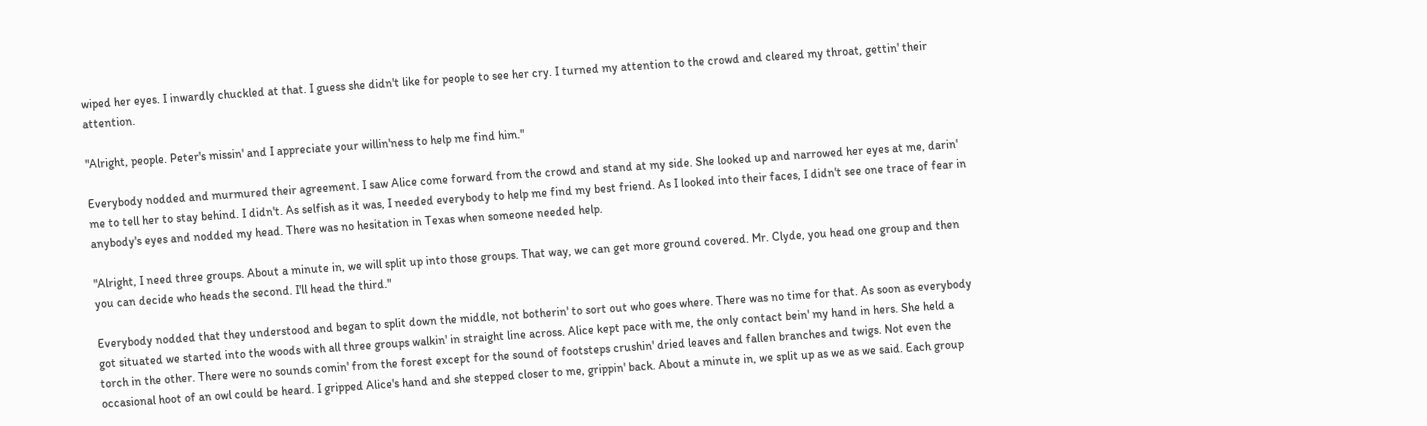wiped her eyes. I inwardly chuckled at that. I guess she didn't like for people to see her cry. I turned my attention to the crowd and cleared my throat, gettin' their attention.

"Alright, people. Peter's missin' and I appreciate your willin'ness to help me find him."

Everybody nodded and murmured their agreement. I saw Alice come forward from the crowd and stand at my side. She looked up and narrowed her eyes at me, darin' me to tell her to stay behind. I didn't. As selfish as it was, I needed everybody to help me find my best friend. As I looked into their faces, I didn't see one trace of fear in anybody's eyes and nodded my head. There was no hesitation in Texas when someone needed help.

"Alright, I need three groups. About a minute in, we will split up into those groups. That way, we can get more ground covered. Mr. Clyde, you head one group and then you can decide who heads the second. I'll head the third."

Everybody nodded that they understood and began to split down the middle, not botherin' to sort out who goes where. There was no time for that. As soon as everybody got situated we started into the woods with all three groups walkin' in straight line across. Alice kept pace with me, the only contact bein' my hand in hers. She held a torch in the other. There were no sounds comin' from the forest except for the sound of footsteps crushin' dried leaves and fallen branches and twigs. Not even the occasional hoot of an owl could be heard. I gripped Alice's hand and she stepped closer to me, grippin' back. About a minute in, we split up as we as we said. Each group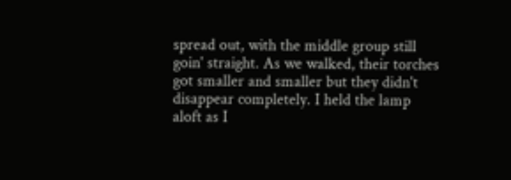spread out, with the middle group still goin' straight. As we walked, their torches got smaller and smaller but they didn't disappear completely. I held the lamp aloft as I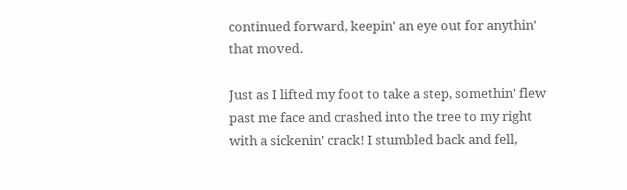continued forward, keepin' an eye out for anythin' that moved.

Just as I lifted my foot to take a step, somethin' flew past me face and crashed into the tree to my right with a sickenin' crack! I stumbled back and fell,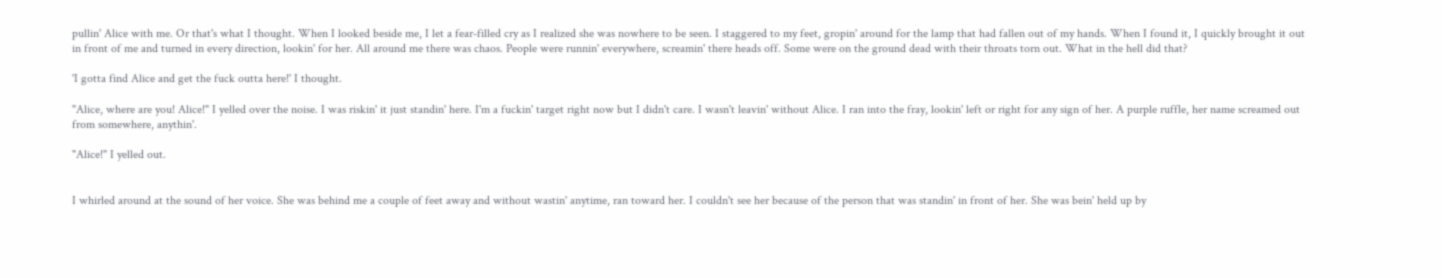pullin' Alice with me. Or that's what I thought. When I looked beside me, I let a fear-filled cry as I realized she was nowhere to be seen. I staggered to my feet, gropin' around for the lamp that had fallen out of my hands. When I found it, I quickly brought it out in front of me and turned in every direction, lookin' for her. All around me there was chaos. People were runnin' everywhere, screamin' there heads off. Some were on the ground dead with their throats torn out. What in the hell did that?

'I gotta find Alice and get the fuck outta here!' I thought.

"Alice, where are you! Alice!" I yelled over the noise. I was riskin' it just standin' here. I'm a fuckin' target right now but I didn't care. I wasn't leavin' without Alice. I ran into the fray, lookin' left or right for any sign of her. A purple ruffle, her name screamed out from somewhere, anythin'.

"Alice!" I yelled out.


I whirled around at the sound of her voice. She was behind me a couple of feet away and without wastin' anytime, ran toward her. I couldn't see her because of the person that was standin' in front of her. She was bein' held up by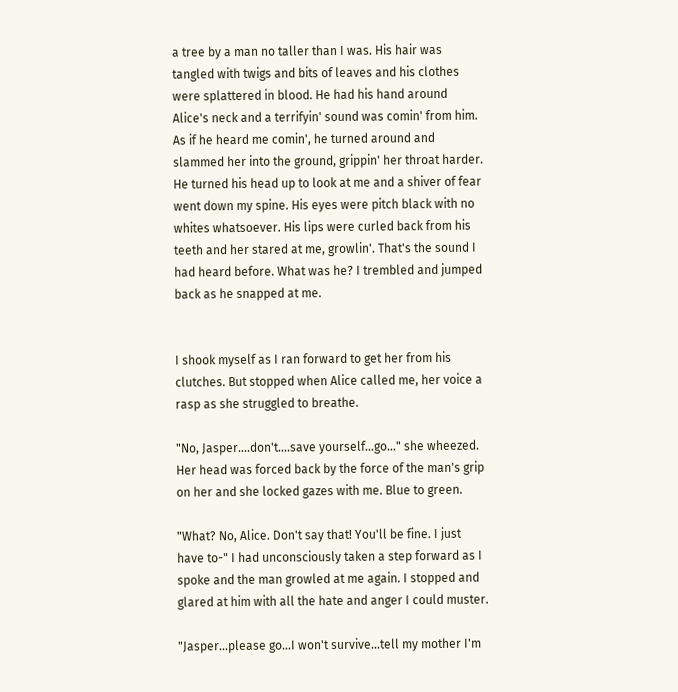a tree by a man no taller than I was. His hair was tangled with twigs and bits of leaves and his clothes were splattered in blood. He had his hand around Alice's neck and a terrifyin' sound was comin' from him. As if he heard me comin', he turned around and slammed her into the ground, grippin' her throat harder. He turned his head up to look at me and a shiver of fear went down my spine. His eyes were pitch black with no whites whatsoever. His lips were curled back from his teeth and her stared at me, growlin'. That's the sound I had heard before. What was he? I trembled and jumped back as he snapped at me.


I shook myself as I ran forward to get her from his clutches. But stopped when Alice called me, her voice a rasp as she struggled to breathe.

"No, Jasper….don't….save yourself…go…" she wheezed. Her head was forced back by the force of the man's grip on her and she locked gazes with me. Blue to green.

"What? No, Alice. Don't say that! You'll be fine. I just have to-" I had unconsciously taken a step forward as I spoke and the man growled at me again. I stopped and glared at him with all the hate and anger I could muster.

"Jasper…please go…I won't survive…tell my mother I'm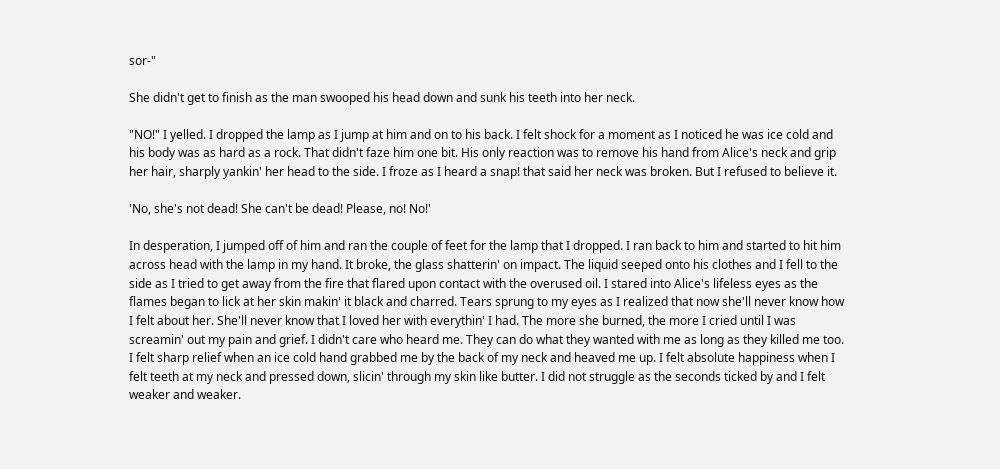sor-"

She didn't get to finish as the man swooped his head down and sunk his teeth into her neck.

"NO!" I yelled. I dropped the lamp as I jump at him and on to his back. I felt shock for a moment as I noticed he was ice cold and his body was as hard as a rock. That didn't faze him one bit. His only reaction was to remove his hand from Alice's neck and grip her hair, sharply yankin' her head to the side. I froze as I heard a snap! that said her neck was broken. But I refused to believe it.

'No, she's not dead! She can't be dead! Please, no! No!'

In desperation, I jumped off of him and ran the couple of feet for the lamp that I dropped. I ran back to him and started to hit him across head with the lamp in my hand. It broke, the glass shatterin' on impact. The liquid seeped onto his clothes and I fell to the side as I tried to get away from the fire that flared upon contact with the overused oil. I stared into Alice's lifeless eyes as the flames began to lick at her skin makin' it black and charred. Tears sprung to my eyes as I realized that now she'll never know how I felt about her. She'll never know that I loved her with everythin' I had. The more she burned, the more I cried until I was screamin' out my pain and grief. I didn't care who heard me. They can do what they wanted with me as long as they killed me too. I felt sharp relief when an ice cold hand grabbed me by the back of my neck and heaved me up. I felt absolute happiness when I felt teeth at my neck and pressed down, slicin' through my skin like butter. I did not struggle as the seconds ticked by and I felt weaker and weaker.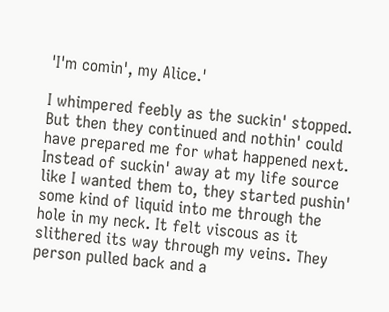'I'm comin', my Alice.'

I whimpered feebly as the suckin' stopped. But then they continued and nothin' could have prepared me for what happened next. Instead of suckin' away at my life source like I wanted them to, they started pushin' some kind of liquid into me through the hole in my neck. It felt viscous as it slithered its way through my veins. They person pulled back and a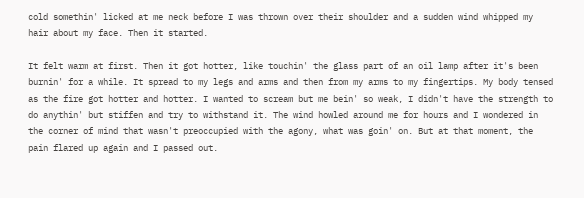cold somethin' licked at me neck before I was thrown over their shoulder and a sudden wind whipped my hair about my face. Then it started.

It felt warm at first. Then it got hotter, like touchin' the glass part of an oil lamp after it's been burnin' for a while. It spread to my legs and arms and then from my arms to my fingertips. My body tensed as the fire got hotter and hotter. I wanted to scream but me bein' so weak, I didn't have the strength to do anythin' but stiffen and try to withstand it. The wind howled around me for hours and I wondered in the corner of mind that wasn't preoccupied with the agony, what was goin' on. But at that moment, the pain flared up again and I passed out.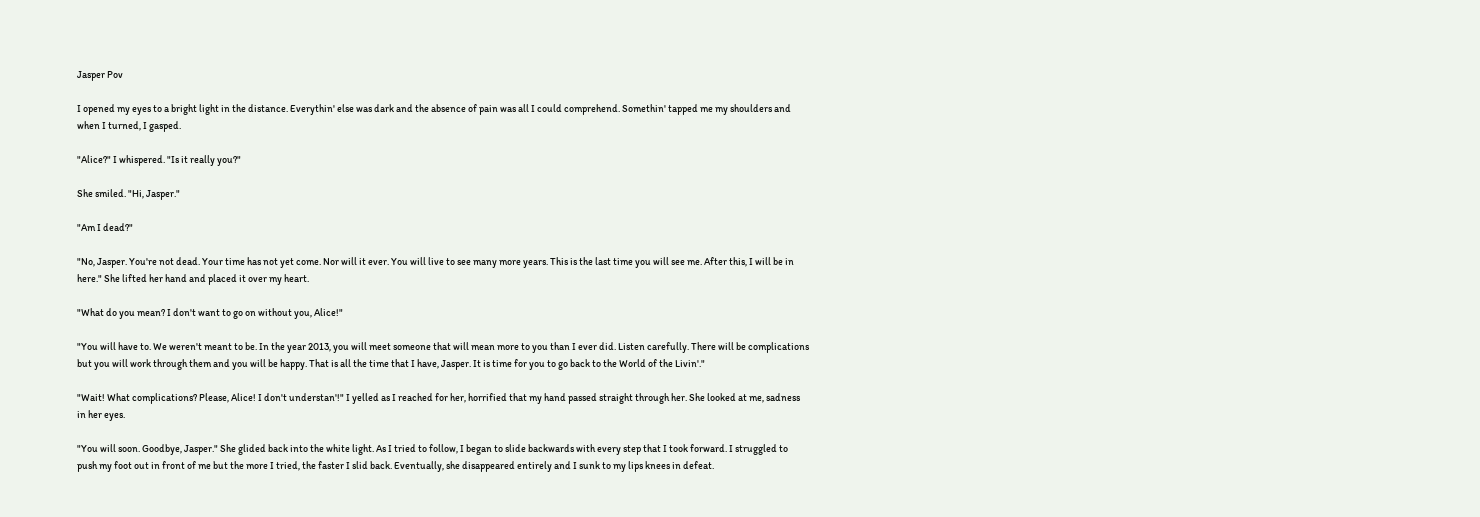Jasper Pov

I opened my eyes to a bright light in the distance. Everythin' else was dark and the absence of pain was all I could comprehend. Somethin' tapped me my shoulders and when I turned, I gasped.

"Alice?" I whispered. "Is it really you?"

She smiled. "Hi, Jasper."

"Am I dead?"

"No, Jasper. You're not dead. Your time has not yet come. Nor will it ever. You will live to see many more years. This is the last time you will see me. After this, I will be in here." She lifted her hand and placed it over my heart.

"What do you mean? I don't want to go on without you, Alice!"

"You will have to. We weren't meant to be. In the year 2013, you will meet someone that will mean more to you than I ever did. Listen carefully. There will be complications but you will work through them and you will be happy. That is all the time that I have, Jasper. It is time for you to go back to the World of the Livin'."

"Wait! What complications? Please, Alice! I don't understan'!" I yelled as I reached for her, horrified that my hand passed straight through her. She looked at me, sadness in her eyes.

"You will soon. Goodbye, Jasper." She glided back into the white light. As I tried to follow, I began to slide backwards with every step that I took forward. I struggled to push my foot out in front of me but the more I tried, the faster I slid back. Eventually, she disappeared entirely and I sunk to my lips knees in defeat.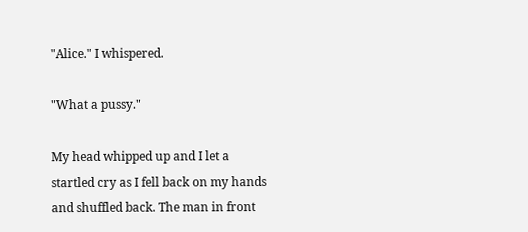"Alice." I whispered.

"What a pussy."

My head whipped up and I let a startled cry as I fell back on my hands and shuffled back. The man in front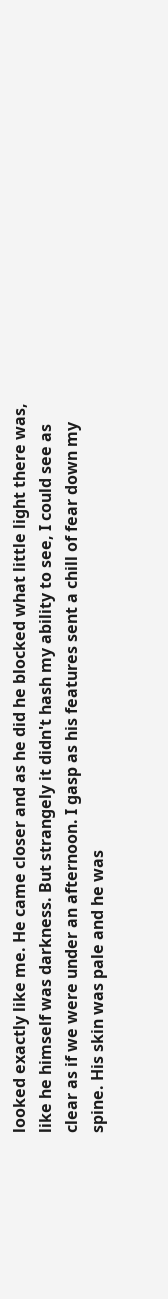looked exactly like me. He came closer and as he did he blocked what little light there was, like he himself was darkness. But strangely it didn't hash my ability to see, I could see as clear as if we were under an afternoon. I gasp as his features sent a chill of fear down my spine. His skin was pale and he was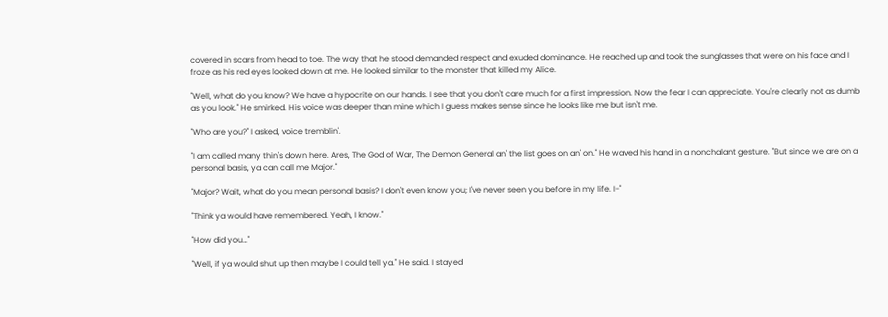covered in scars from head to toe. The way that he stood demanded respect and exuded dominance. He reached up and took the sunglasses that were on his face and I froze as his red eyes looked down at me. He looked similar to the monster that killed my Alice.

"Well, what do you know? We have a hypocrite on our hands. I see that you don't care much for a first impression. Now the fear I can appreciate. You're clearly not as dumb as you look." He smirked. His voice was deeper than mine which I guess makes sense since he looks like me but isn't me.

"Who are you?" I asked, voice tremblin'.

"I am called many thin's down here. Ares, The God of War, The Demon General an' the list goes on an' on." He waved his hand in a nonchalant gesture. "But since we are on a personal basis, ya can call me Major."

"Major? Wait, what do you mean personal basis? I don't even know you; I've never seen you before in my life. I-"

"Think ya would have remembered. Yeah, I know."

"How did you…"

"Well, if ya would shut up then maybe I could tell ya." He said. I stayed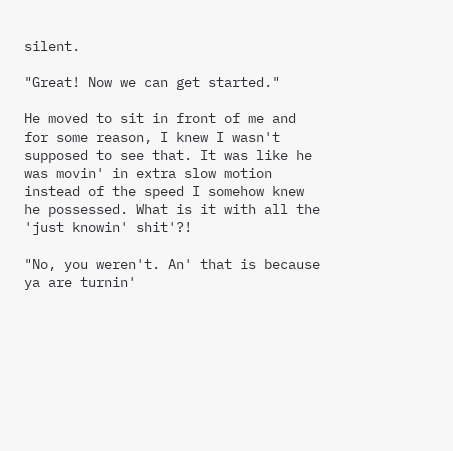silent.

"Great! Now we can get started."

He moved to sit in front of me and for some reason, I knew I wasn't supposed to see that. It was like he was movin' in extra slow motion instead of the speed I somehow knew he possessed. What is it with all the 'just knowin' shit'?!

"No, you weren't. An' that is because ya are turnin'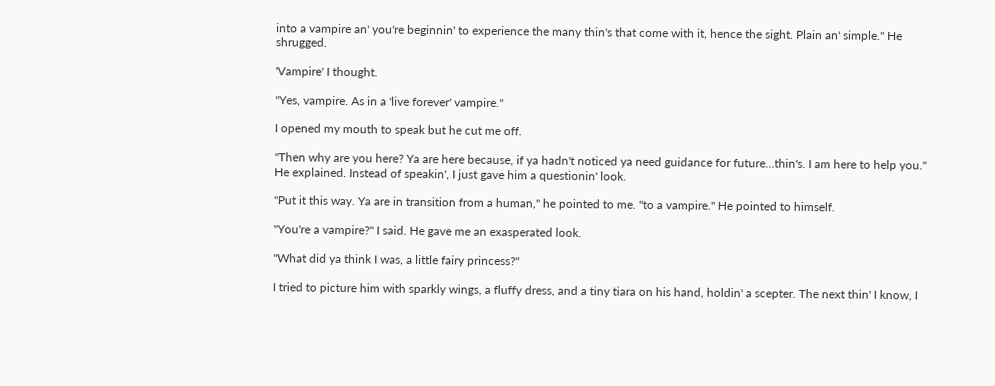into a vampire an' you're beginnin' to experience the many thin's that come with it, hence the sight. Plain an' simple." He shrugged.

'Vampire' I thought.

"Yes, vampire. As in a 'live forever' vampire."

I opened my mouth to speak but he cut me off.

"Then why are you here? Ya are here because, if ya hadn't noticed ya need guidance for future…thin's. I am here to help you." He explained. Instead of speakin', I just gave him a questionin' look.

"Put it this way. Ya are in transition from a human," he pointed to me. "to a vampire." He pointed to himself.

"You're a vampire?" I said. He gave me an exasperated look.

"What did ya think I was, a little fairy princess?"

I tried to picture him with sparkly wings, a fluffy dress, and a tiny tiara on his hand, holdin' a scepter. The next thin' I know, I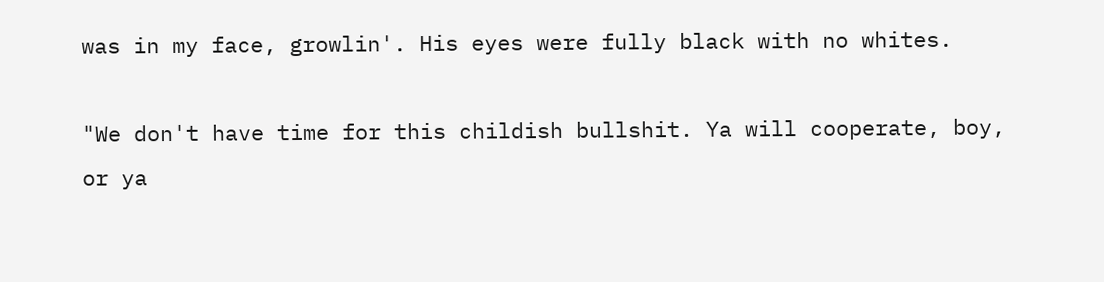was in my face, growlin'. His eyes were fully black with no whites.

"We don't have time for this childish bullshit. Ya will cooperate, boy, or ya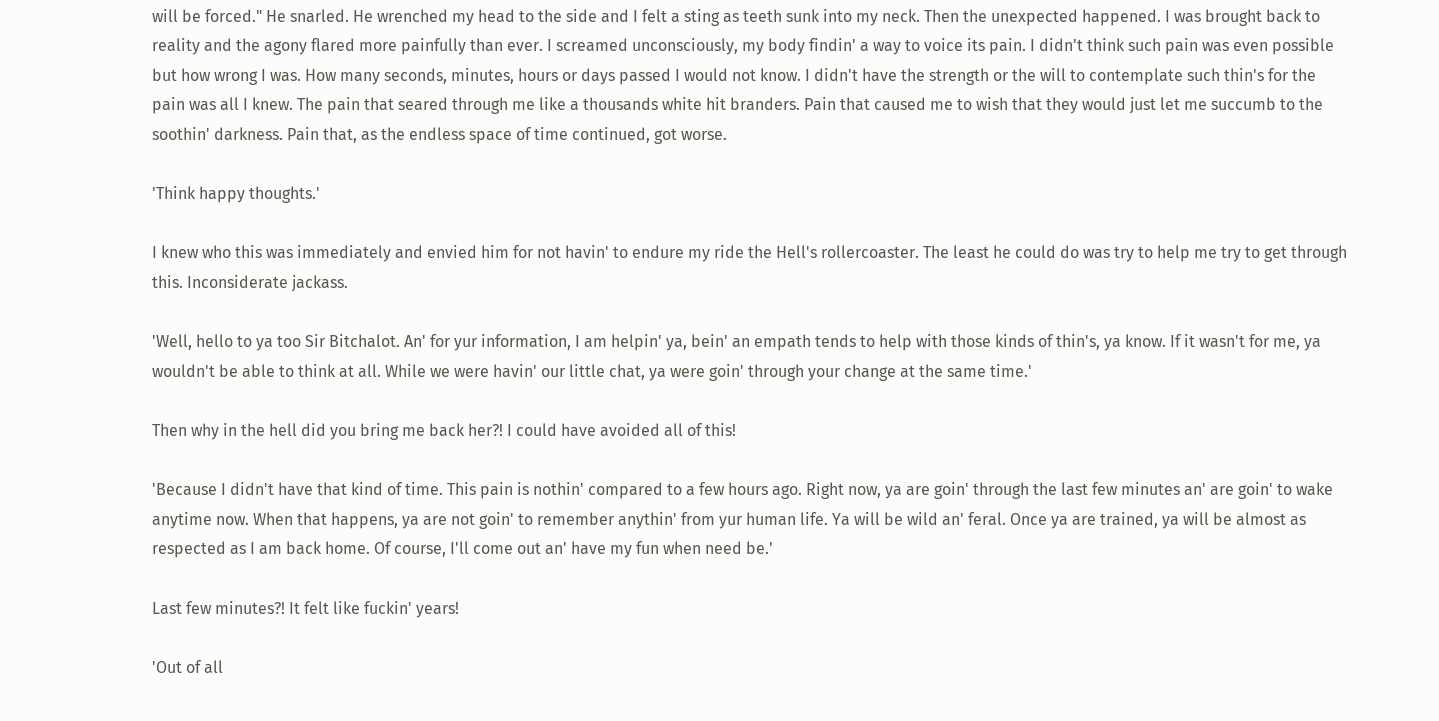will be forced." He snarled. He wrenched my head to the side and I felt a sting as teeth sunk into my neck. Then the unexpected happened. I was brought back to reality and the agony flared more painfully than ever. I screamed unconsciously, my body findin' a way to voice its pain. I didn't think such pain was even possible but how wrong I was. How many seconds, minutes, hours or days passed I would not know. I didn't have the strength or the will to contemplate such thin's for the pain was all I knew. The pain that seared through me like a thousands white hit branders. Pain that caused me to wish that they would just let me succumb to the soothin' darkness. Pain that, as the endless space of time continued, got worse.

'Think happy thoughts.'

I knew who this was immediately and envied him for not havin' to endure my ride the Hell's rollercoaster. The least he could do was try to help me try to get through this. Inconsiderate jackass.

'Well, hello to ya too Sir Bitchalot. An' for yur information, I am helpin' ya, bein' an empath tends to help with those kinds of thin's, ya know. If it wasn't for me, ya wouldn't be able to think at all. While we were havin' our little chat, ya were goin' through your change at the same time.'

Then why in the hell did you bring me back her?! I could have avoided all of this!

'Because I didn't have that kind of time. This pain is nothin' compared to a few hours ago. Right now, ya are goin' through the last few minutes an' are goin' to wake anytime now. When that happens, ya are not goin' to remember anythin' from yur human life. Ya will be wild an' feral. Once ya are trained, ya will be almost as respected as I am back home. Of course, I'll come out an' have my fun when need be.'

Last few minutes?! It felt like fuckin' years!

'Out of all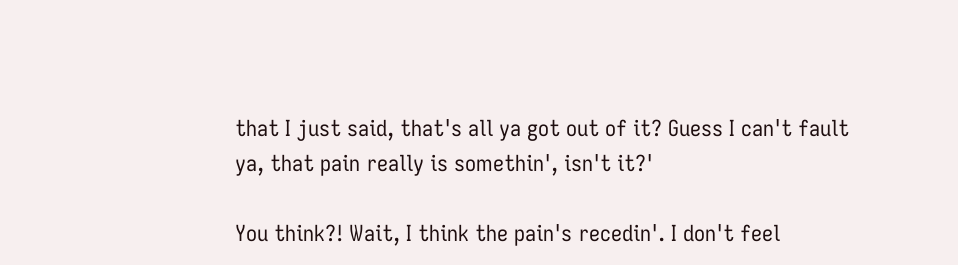that I just said, that's all ya got out of it? Guess I can't fault ya, that pain really is somethin', isn't it?'

You think?! Wait, I think the pain's recedin'. I don't feel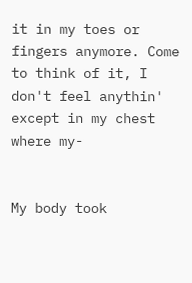it in my toes or fingers anymore. Come to think of it, I don't feel anythin' except in my chest where my-


My body took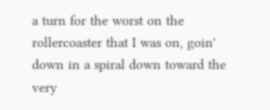a turn for the worst on the rollercoaster that I was on, goin' down in a spiral down toward the very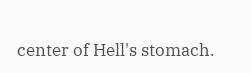center of Hell's stomach.